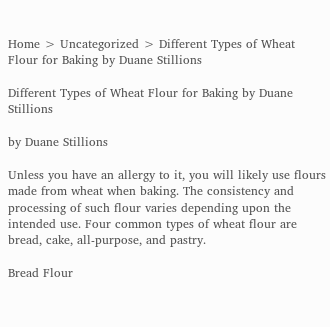Home > Uncategorized > Different Types of Wheat Flour for Baking by Duane Stillions

Different Types of Wheat Flour for Baking by Duane Stillions

by Duane Stillions

Unless you have an allergy to it, you will likely use flours made from wheat when baking. The consistency and processing of such flour varies depending upon the intended use. Four common types of wheat flour are bread, cake, all-purpose, and pastry.

Bread Flour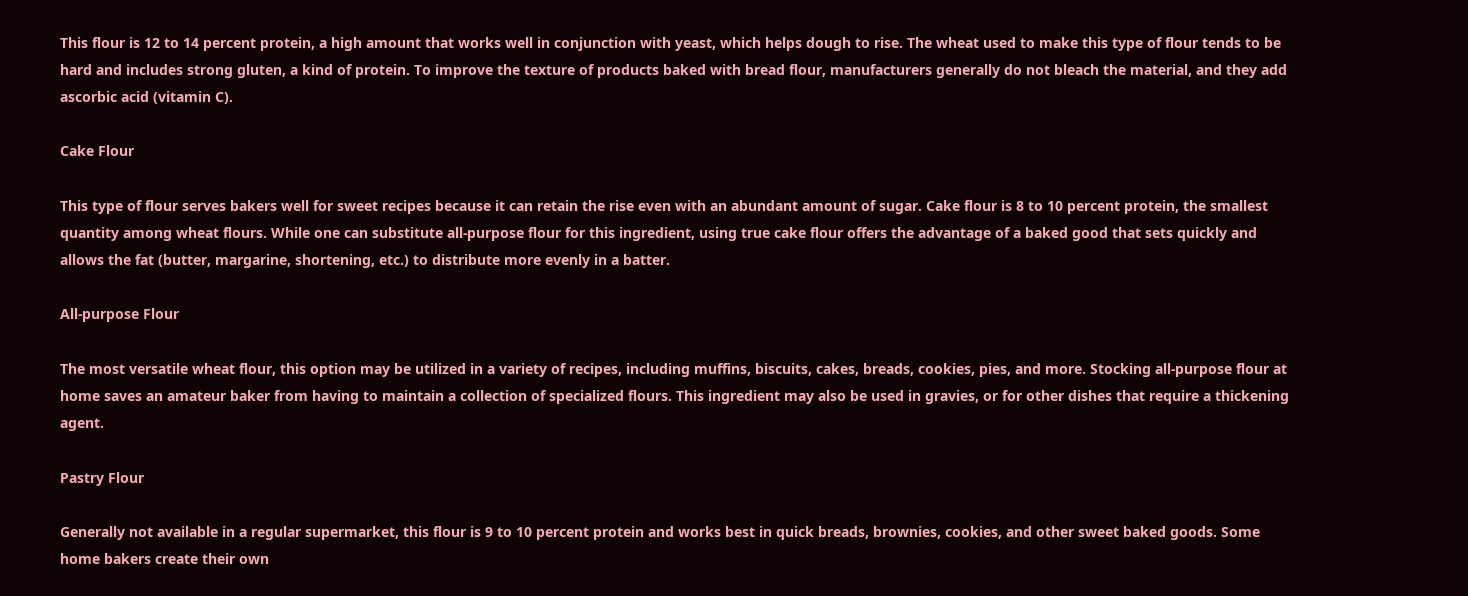This flour is 12 to 14 percent protein, a high amount that works well in conjunction with yeast, which helps dough to rise. The wheat used to make this type of flour tends to be hard and includes strong gluten, a kind of protein. To improve the texture of products baked with bread flour, manufacturers generally do not bleach the material, and they add ascorbic acid (vitamin C).

Cake Flour

This type of flour serves bakers well for sweet recipes because it can retain the rise even with an abundant amount of sugar. Cake flour is 8 to 10 percent protein, the smallest quantity among wheat flours. While one can substitute all-purpose flour for this ingredient, using true cake flour offers the advantage of a baked good that sets quickly and allows the fat (butter, margarine, shortening, etc.) to distribute more evenly in a batter.

All-purpose Flour

The most versatile wheat flour, this option may be utilized in a variety of recipes, including muffins, biscuits, cakes, breads, cookies, pies, and more. Stocking all-purpose flour at home saves an amateur baker from having to maintain a collection of specialized flours. This ingredient may also be used in gravies, or for other dishes that require a thickening agent.

Pastry Flour

Generally not available in a regular supermarket, this flour is 9 to 10 percent protein and works best in quick breads, brownies, cookies, and other sweet baked goods. Some home bakers create their own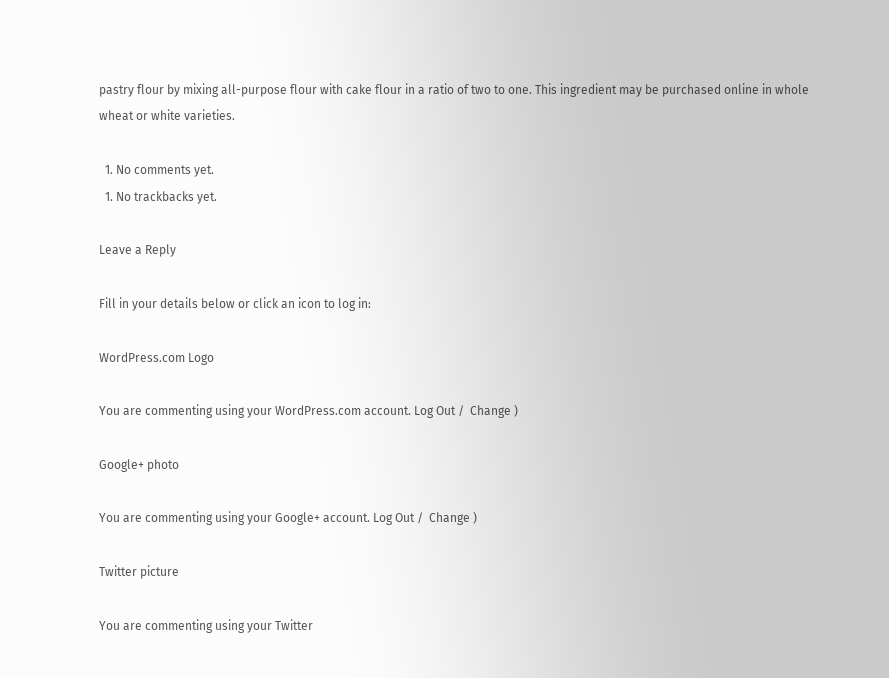pastry flour by mixing all-purpose flour with cake flour in a ratio of two to one. This ingredient may be purchased online in whole wheat or white varieties.

  1. No comments yet.
  1. No trackbacks yet.

Leave a Reply

Fill in your details below or click an icon to log in:

WordPress.com Logo

You are commenting using your WordPress.com account. Log Out /  Change )

Google+ photo

You are commenting using your Google+ account. Log Out /  Change )

Twitter picture

You are commenting using your Twitter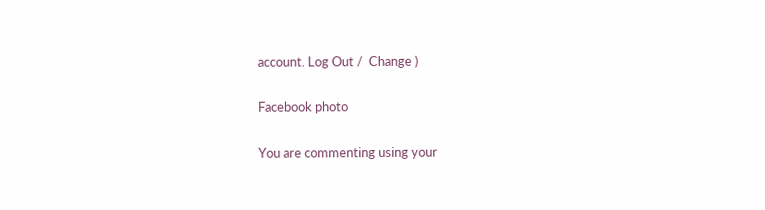account. Log Out /  Change )

Facebook photo

You are commenting using your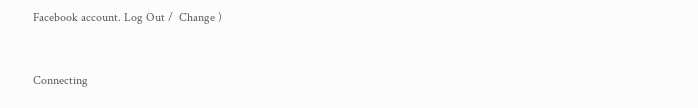Facebook account. Log Out /  Change )


Connecting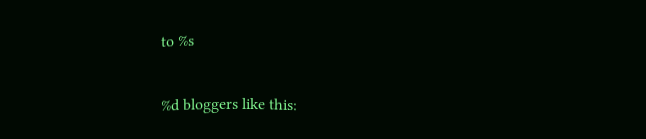to %s

%d bloggers like this: